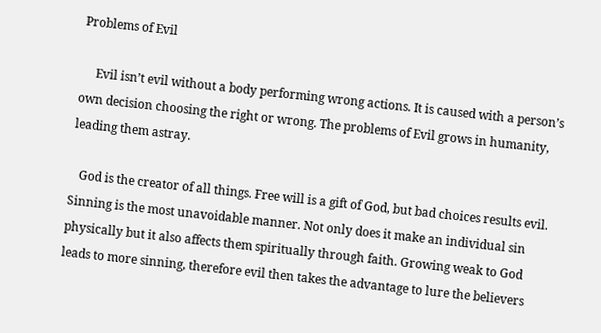Problems of Evil

     Evil isn’t evil without a body performing wrong actions. It is caused with a person’s own decision choosing the right or wrong. The problems of Evil grows in humanity, leading them astray.

   God is the creator of all things. Free will is a gift of God, but bad choices results evil. Sinning is the most unavoidable manner. Not only does it make an individual sin physically but it also affects them spiritually through faith. Growing weak to God leads to more sinning, therefore evil then takes the advantage to lure the believers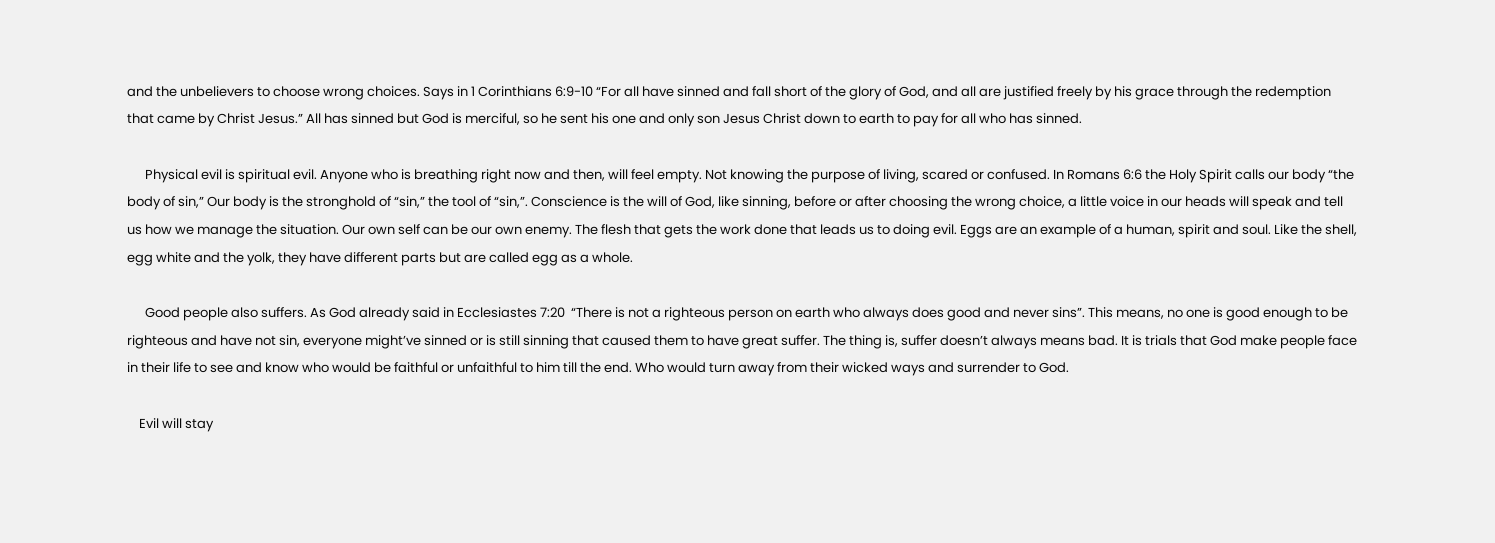and the unbelievers to choose wrong choices. Says in 1 Corinthians 6:9-10 “For all have sinned and fall short of the glory of God, and all are justified freely by his grace through the redemption that came by Christ Jesus.” All has sinned but God is merciful, so he sent his one and only son Jesus Christ down to earth to pay for all who has sinned.

      Physical evil is spiritual evil. Anyone who is breathing right now and then, will feel empty. Not knowing the purpose of living, scared or confused. In Romans 6:6 the Holy Spirit calls our body “the body of sin,” Our body is the stronghold of “sin,” the tool of “sin,”. Conscience is the will of God, like sinning, before or after choosing the wrong choice, a little voice in our heads will speak and tell us how we manage the situation. Our own self can be our own enemy. The flesh that gets the work done that leads us to doing evil. Eggs are an example of a human, spirit and soul. Like the shell, egg white and the yolk, they have different parts but are called egg as a whole.

      Good people also suffers. As God already said in Ecclesiastes 7:20  “There is not a righteous person on earth who always does good and never sins”. This means, no one is good enough to be righteous and have not sin, everyone might’ve sinned or is still sinning that caused them to have great suffer. The thing is, suffer doesn’t always means bad. It is trials that God make people face in their life to see and know who would be faithful or unfaithful to him till the end. Who would turn away from their wicked ways and surrender to God.

    Evil will stay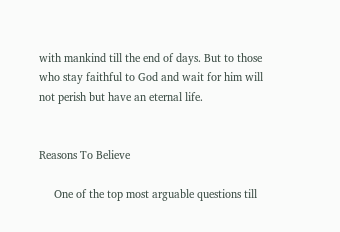with mankind till the end of days. But to those who stay faithful to God and wait for him will not perish but have an eternal life.


Reasons To Believe

     One of the top most arguable questions till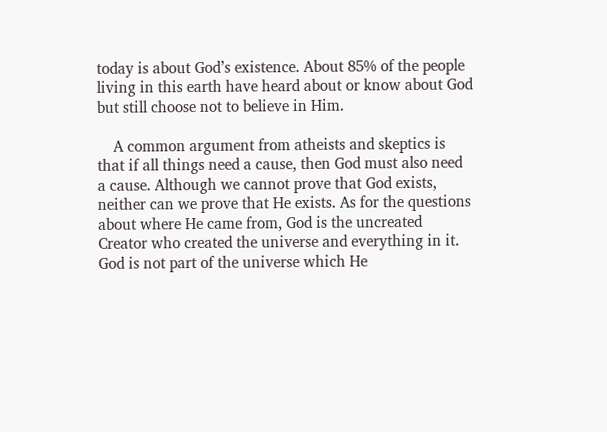today is about God’s existence. About 85% of the people living in this earth have heard about or know about God but still choose not to believe in Him.

    A common argument from atheists and skeptics is that if all things need a cause, then God must also need a cause. Although we cannot prove that God exists, neither can we prove that He exists. As for the questions about where He came from, God is the uncreated Creator who created the universe and everything in it. God is not part of the universe which He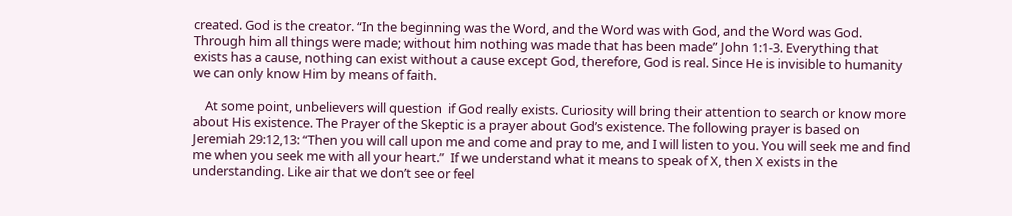created. God is the creator. “In the beginning was the Word, and the Word was with God, and the Word was God. Through him all things were made; without him nothing was made that has been made” John 1:1-3. Everything that exists has a cause, nothing can exist without a cause except God, therefore, God is real. Since He is invisible to humanity we can only know Him by means of faith.

    At some point, unbelievers will question  if God really exists. Curiosity will bring their attention to search or know more about His existence. The Prayer of the Skeptic is a prayer about God’s existence. The following prayer is based on Jeremiah 29:12,13: “Then you will call upon me and come and pray to me, and I will listen to you. You will seek me and find me when you seek me with all your heart.”  If we understand what it means to speak of X, then X exists in the understanding. Like air that we don’t see or feel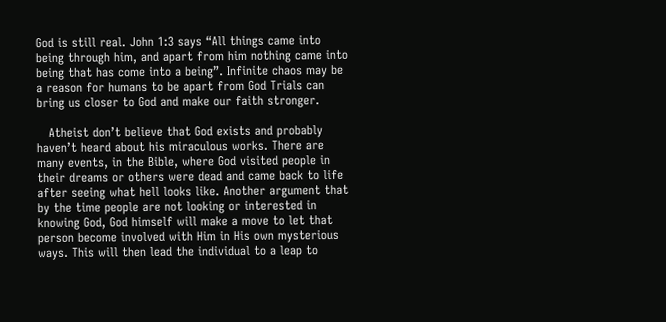God is still real. John 1:3 says “All things came into being through him, and apart from him nothing came into being that has come into a being”. Infinite chaos may be a reason for humans to be apart from God Trials can bring us closer to God and make our faith stronger.

   Atheist don’t believe that God exists and probably haven’t heard about his miraculous works. There are many events, in the Bible, where God visited people in their dreams or others were dead and came back to life after seeing what hell looks like. Another argument that by the time people are not looking or interested in knowing God, God himself will make a move to let that person become involved with Him in His own mysterious ways. This will then lead the individual to a leap to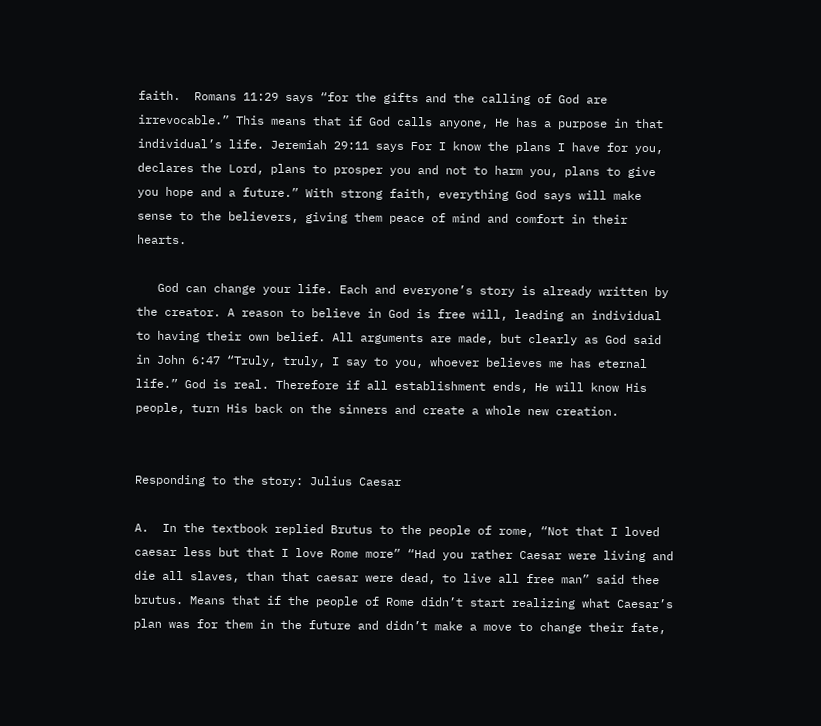faith.  Romans 11:29 says “for the gifts and the calling of God are irrevocable.” This means that if God calls anyone, He has a purpose in that individual’s life. Jeremiah 29:11 says For I know the plans I have for you, declares the Lord, plans to prosper you and not to harm you, plans to give you hope and a future.” With strong faith, everything God says will make sense to the believers, giving them peace of mind and comfort in their hearts.

   God can change your life. Each and everyone’s story is already written by the creator. A reason to believe in God is free will, leading an individual to having their own belief. All arguments are made, but clearly as God said in John 6:47 “Truly, truly, I say to you, whoever believes me has eternal life.” God is real. Therefore if all establishment ends, He will know His people, turn His back on the sinners and create a whole new creation.


Responding to the story: Julius Caesar

A.  In the textbook replied Brutus to the people of rome, “Not that I loved caesar less but that I love Rome more” “Had you rather Caesar were living and die all slaves, than that caesar were dead, to live all free man” said thee brutus. Means that if the people of Rome didn’t start realizing what Caesar’s plan was for them in the future and didn’t make a move to change their fate,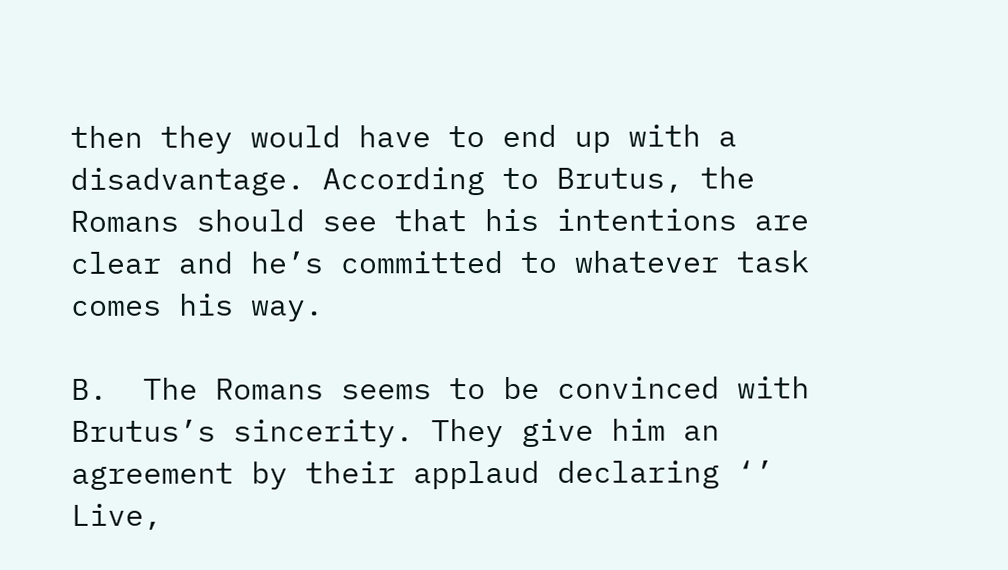then they would have to end up with a disadvantage. According to Brutus, the Romans should see that his intentions are clear and he’s committed to whatever task comes his way.

B.  The Romans seems to be convinced with Brutus’s sincerity. They give him an agreement by their applaud declaring ‘’ Live,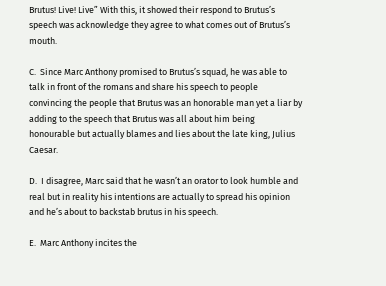Brutus! Live! Live” With this, it showed their respond to Brutus’s speech was acknowledge they agree to what comes out of Brutus’s mouth.

C.  Since Marc Anthony promised to Brutus’s squad, he was able to talk in front of the romans and share his speech to people convincing the people that Brutus was an honorable man yet a liar by adding to the speech that Brutus was all about him being  honourable but actually blames and lies about the late king, Julius Caesar.

D.  I disagree, Marc said that he wasn’t an orator to look humble and real but in reality his intentions are actually to spread his opinion and he’s about to backstab brutus in his speech.

E.  Marc Anthony incites the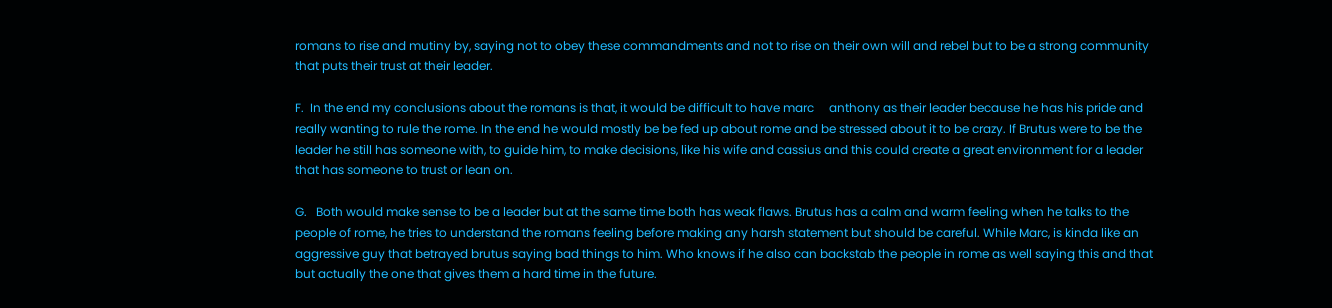romans to rise and mutiny by, saying not to obey these commandments and not to rise on their own will and rebel but to be a strong community that puts their trust at their leader.

F.  In the end my conclusions about the romans is that, it would be difficult to have marc     anthony as their leader because he has his pride and really wanting to rule the rome. In the end he would mostly be be fed up about rome and be stressed about it to be crazy. If Brutus were to be the leader he still has someone with, to guide him, to make decisions, like his wife and cassius and this could create a great environment for a leader that has someone to trust or lean on.

G.   Both would make sense to be a leader but at the same time both has weak flaws. Brutus has a calm and warm feeling when he talks to the people of rome, he tries to understand the romans feeling before making any harsh statement but should be careful. While Marc, is kinda like an aggressive guy that betrayed brutus saying bad things to him. Who knows if he also can backstab the people in rome as well saying this and that but actually the one that gives them a hard time in the future.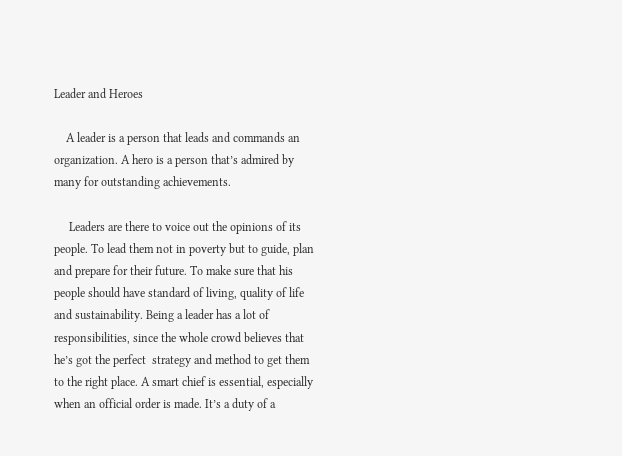Leader and Heroes

    A leader is a person that leads and commands an organization. A hero is a person that’s admired by many for outstanding achievements.

     Leaders are there to voice out the opinions of its people. To lead them not in poverty but to guide, plan and prepare for their future. To make sure that his people should have standard of living, quality of life and sustainability. Being a leader has a lot of responsibilities, since the whole crowd believes that he’s got the perfect  strategy and method to get them to the right place. A smart chief is essential, especially when an official order is made. It’s a duty of a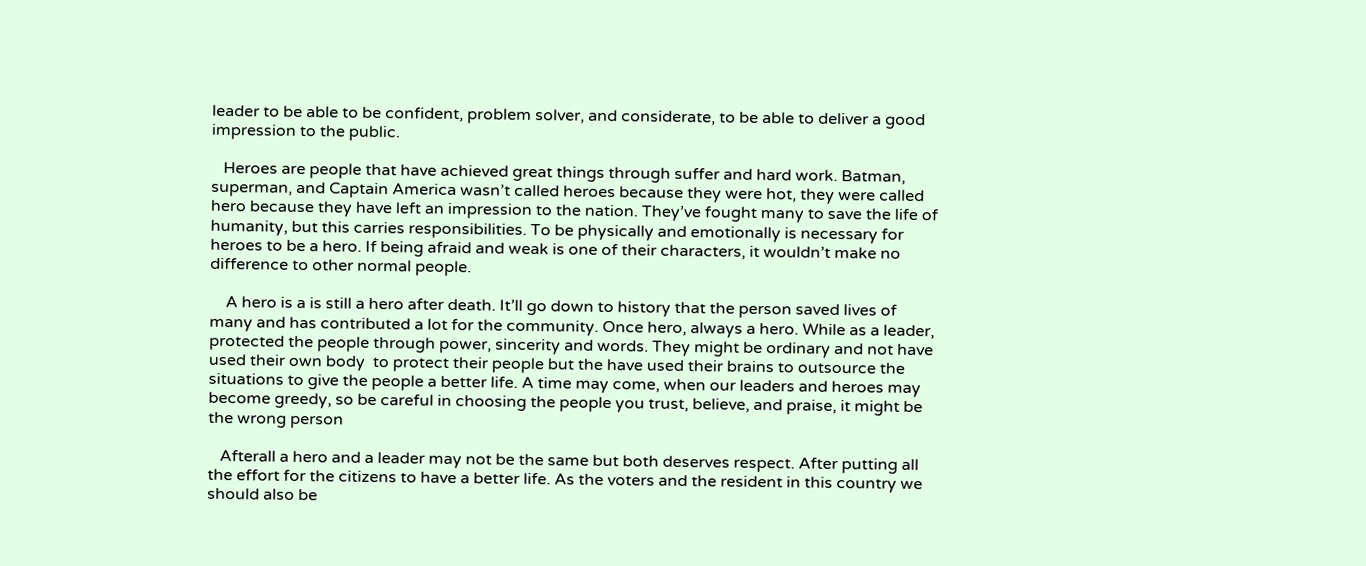leader to be able to be confident, problem solver, and considerate, to be able to deliver a good impression to the public.

   Heroes are people that have achieved great things through suffer and hard work. Batman, superman, and Captain America wasn’t called heroes because they were hot, they were called hero because they have left an impression to the nation. They’ve fought many to save the life of humanity, but this carries responsibilities. To be physically and emotionally is necessary for heroes to be a hero. If being afraid and weak is one of their characters, it wouldn’t make no difference to other normal people.

    A hero is a is still a hero after death. It’ll go down to history that the person saved lives of many and has contributed a lot for the community. Once hero, always a hero. While as a leader, protected the people through power, sincerity and words. They might be ordinary and not have used their own body  to protect their people but the have used their brains to outsource the situations to give the people a better life. A time may come, when our leaders and heroes may become greedy, so be careful in choosing the people you trust, believe, and praise, it might be the wrong person

   Afterall a hero and a leader may not be the same but both deserves respect. After putting all the effort for the citizens to have a better life. As the voters and the resident in this country we should also be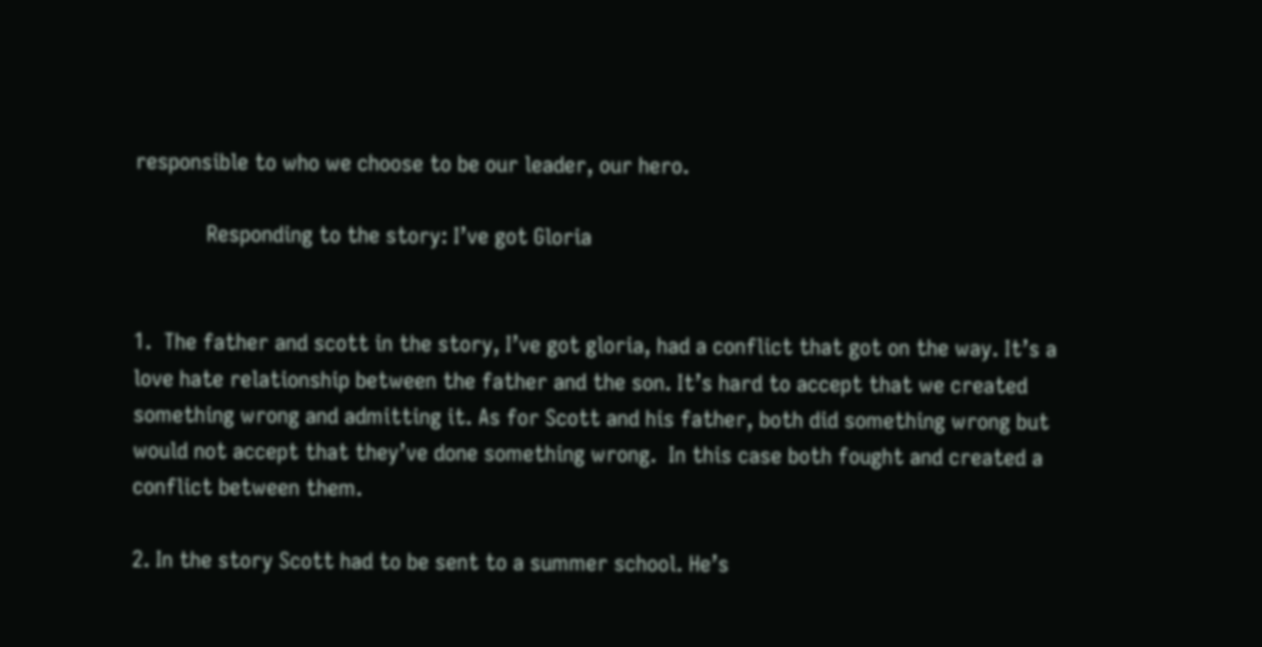responsible to who we choose to be our leader, our hero.

            Responding to the story: I’ve got Gloria


1.  The father and scott in the story, I’ve got gloria, had a conflict that got on the way. It’s a love hate relationship between the father and the son. It’s hard to accept that we created something wrong and admitting it. As for Scott and his father, both did something wrong but would not accept that they’ve done something wrong.  In this case both fought and created a conflict between them.

2. In the story Scott had to be sent to a summer school. He’s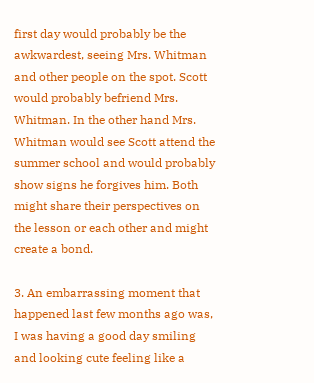first day would probably be the awkwardest, seeing Mrs. Whitman and other people on the spot. Scott would probably befriend Mrs. Whitman. In the other hand Mrs. Whitman would see Scott attend the summer school and would probably show signs he forgives him. Both might share their perspectives on the lesson or each other and might create a bond.

3. An embarrassing moment that happened last few months ago was, I was having a good day smiling and looking cute feeling like a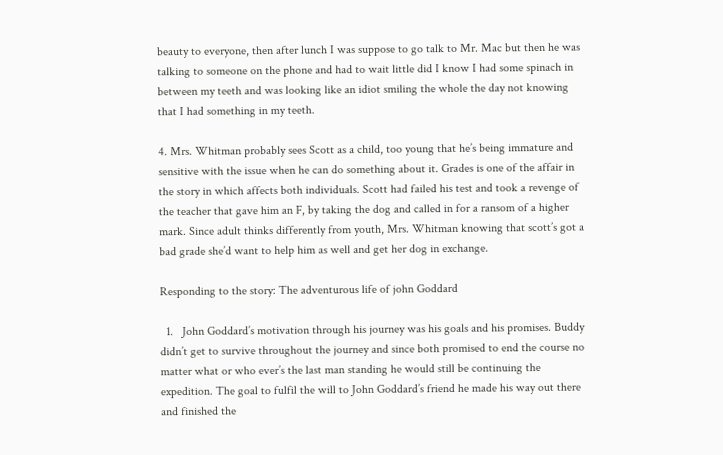beauty to everyone, then after lunch I was suppose to go talk to Mr. Mac but then he was talking to someone on the phone and had to wait little did I know I had some spinach in between my teeth and was looking like an idiot smiling the whole the day not knowing that I had something in my teeth.

4. Mrs. Whitman probably sees Scott as a child, too young that he’s being immature and sensitive with the issue when he can do something about it. Grades is one of the affair in the story in which affects both individuals. Scott had failed his test and took a revenge of the teacher that gave him an F, by taking the dog and called in for a ransom of a higher mark. Since adult thinks differently from youth, Mrs. Whitman knowing that scott’s got a bad grade she’d want to help him as well and get her dog in exchange.

Responding to the story: The adventurous life of john Goddard

  1.   John Goddard’s motivation through his journey was his goals and his promises. Buddy didn’t get to survive throughout the journey and since both promised to end the course no matter what or who ever’s the last man standing he would still be continuing the expedition. The goal to fulfil the will to John Goddard’s friend he made his way out there and finished the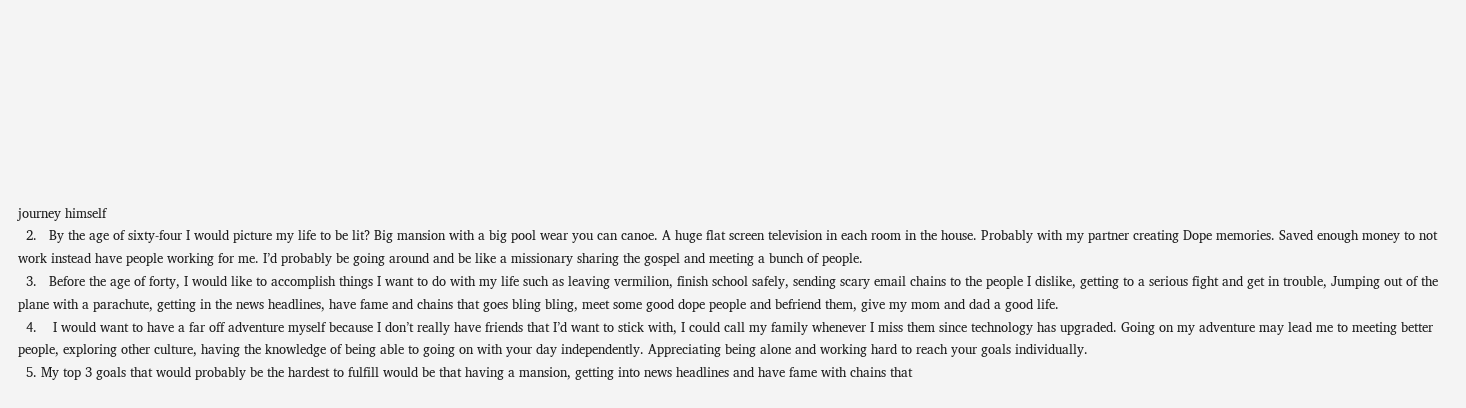journey himself
  2.   By the age of sixty-four I would picture my life to be lit? Big mansion with a big pool wear you can canoe. A huge flat screen television in each room in the house. Probably with my partner creating Dope memories. Saved enough money to not work instead have people working for me. I’d probably be going around and be like a missionary sharing the gospel and meeting a bunch of people.
  3.   Before the age of forty, I would like to accomplish things I want to do with my life such as leaving vermilion, finish school safely, sending scary email chains to the people I dislike, getting to a serious fight and get in trouble, Jumping out of the plane with a parachute, getting in the news headlines, have fame and chains that goes bling bling, meet some good dope people and befriend them, give my mom and dad a good life.
  4.    I would want to have a far off adventure myself because I don’t really have friends that I’d want to stick with, I could call my family whenever I miss them since technology has upgraded. Going on my adventure may lead me to meeting better people, exploring other culture, having the knowledge of being able to going on with your day independently. Appreciating being alone and working hard to reach your goals individually.
  5. My top 3 goals that would probably be the hardest to fulfill would be that having a mansion, getting into news headlines and have fame with chains that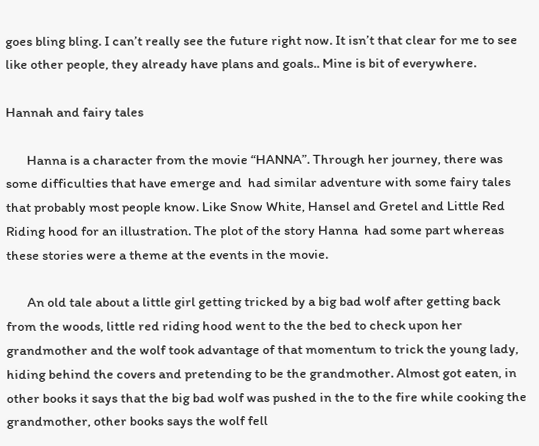goes bling bling. I can’t really see the future right now. It isn’t that clear for me to see like other people, they already have plans and goals.. Mine is bit of everywhere.

Hannah and fairy tales

       Hanna is a character from the movie “HANNA”. Through her journey, there was some difficulties that have emerge and  had similar adventure with some fairy tales that probably most people know. Like Snow White, Hansel and Gretel and Little Red Riding hood for an illustration. The plot of the story Hanna  had some part whereas these stories were a theme at the events in the movie.

       An old tale about a little girl getting tricked by a big bad wolf after getting back from the woods, little red riding hood went to the the bed to check upon her grandmother and the wolf took advantage of that momentum to trick the young lady, hiding behind the covers and pretending to be the grandmother. Almost got eaten, in other books it says that the big bad wolf was pushed in the to the fire while cooking the grandmother, other books says the wolf fell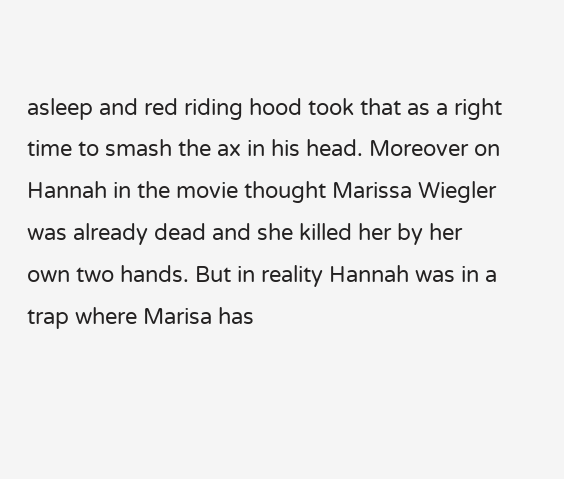asleep and red riding hood took that as a right time to smash the ax in his head. Moreover on Hannah in the movie thought Marissa Wiegler was already dead and she killed her by her own two hands. But in reality Hannah was in a trap where Marisa has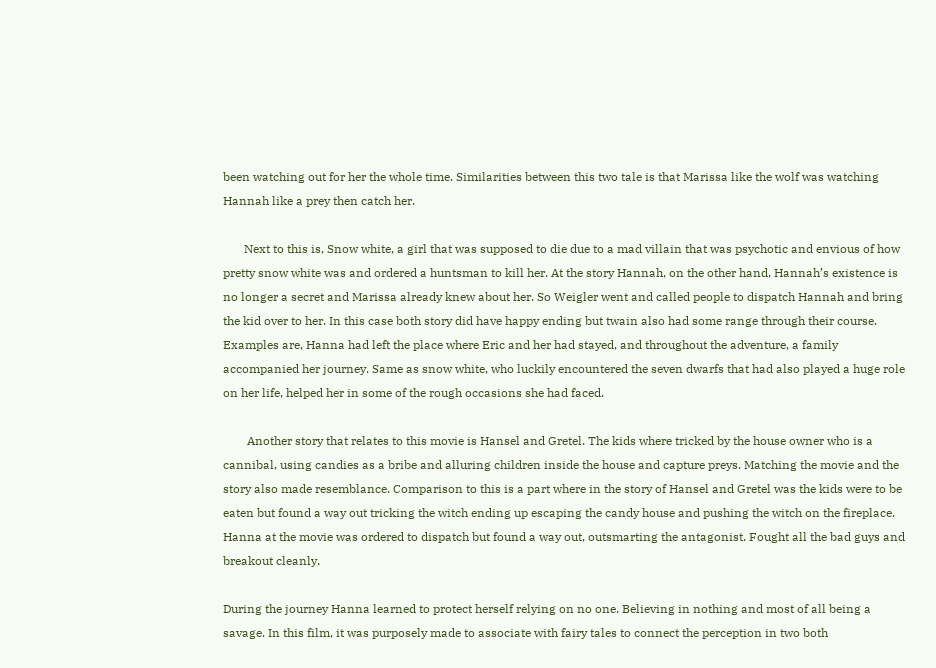been watching out for her the whole time. Similarities between this two tale is that Marissa like the wolf was watching Hannah like a prey then catch her.

       Next to this is, Snow white, a girl that was supposed to die due to a mad villain that was psychotic and envious of how pretty snow white was and ordered a huntsman to kill her. At the story Hannah, on the other hand, Hannah’s existence is no longer a secret and Marissa already knew about her. So Weigler went and called people to dispatch Hannah and bring the kid over to her. In this case both story did have happy ending but twain also had some range through their course. Examples are, Hanna had left the place where Eric and her had stayed, and throughout the adventure, a family accompanied her journey. Same as snow white, who luckily encountered the seven dwarfs that had also played a huge role on her life, helped her in some of the rough occasions she had faced.

        Another story that relates to this movie is Hansel and Gretel. The kids where tricked by the house owner who is a cannibal, using candies as a bribe and alluring children inside the house and capture preys. Matching the movie and the story also made resemblance. Comparison to this is a part where in the story of Hansel and Gretel was the kids were to be eaten but found a way out tricking the witch ending up escaping the candy house and pushing the witch on the fireplace. Hanna at the movie was ordered to dispatch but found a way out, outsmarting the antagonist. Fought all the bad guys and breakout cleanly.

During the journey Hanna learned to protect herself relying on no one. Believing in nothing and most of all being a savage. In this film, it was purposely made to associate with fairy tales to connect the perception in two both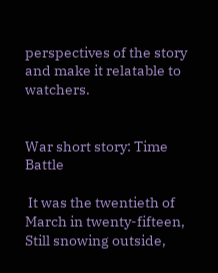perspectives of the story and make it relatable to watchers.


War short story: Time Battle

 It was the twentieth of March in twenty-fifteen, Still snowing outside,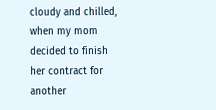cloudy and chilled, when my mom decided to finish her contract for another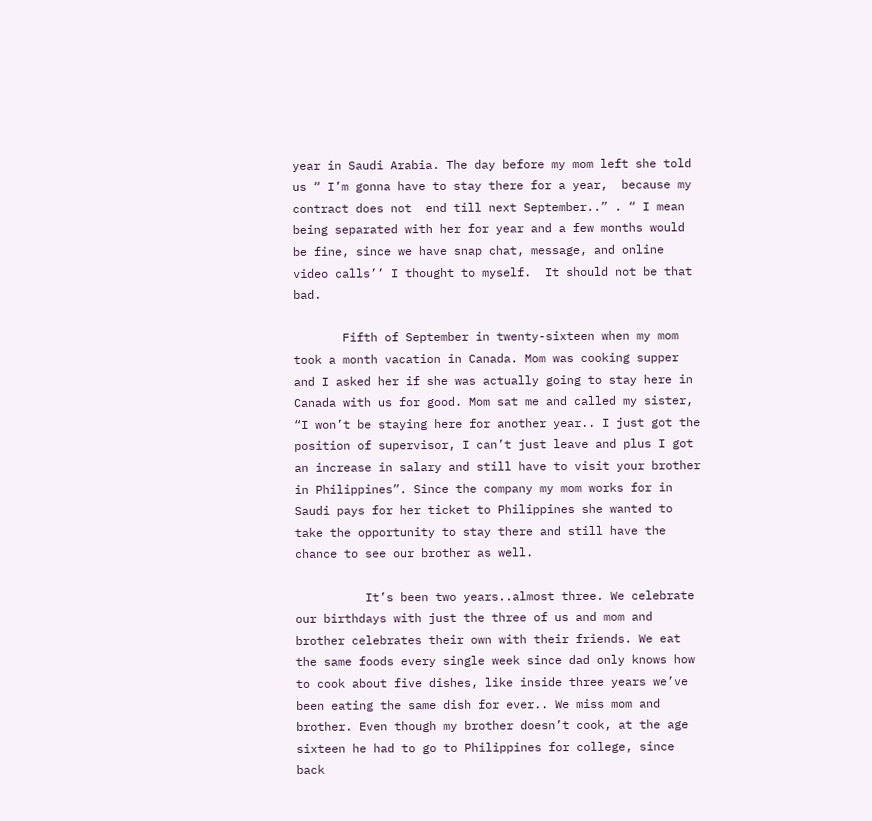year in Saudi Arabia. The day before my mom left she told us “ I’m gonna have to stay there for a year,  because my contract does not  end till next September..” . “ I mean being separated with her for year and a few months would be fine, since we have snap chat, message, and online video calls’’ I thought to myself.  It should not be that bad.

       Fifth of September in twenty-sixteen when my mom took a month vacation in Canada. Mom was cooking supper and I asked her if she was actually going to stay here in Canada with us for good. Mom sat me and called my sister, “I won’t be staying here for another year.. I just got the position of supervisor, I can’t just leave and plus I got an increase in salary and still have to visit your brother in Philippines”. Since the company my mom works for in Saudi pays for her ticket to Philippines she wanted to take the opportunity to stay there and still have the chance to see our brother as well.

          It’s been two years..almost three. We celebrate our birthdays with just the three of us and mom and brother celebrates their own with their friends. We eat the same foods every single week since dad only knows how to cook about five dishes, like inside three years we’ve been eating the same dish for ever.. We miss mom and brother. Even though my brother doesn’t cook, at the age sixteen he had to go to Philippines for college, since back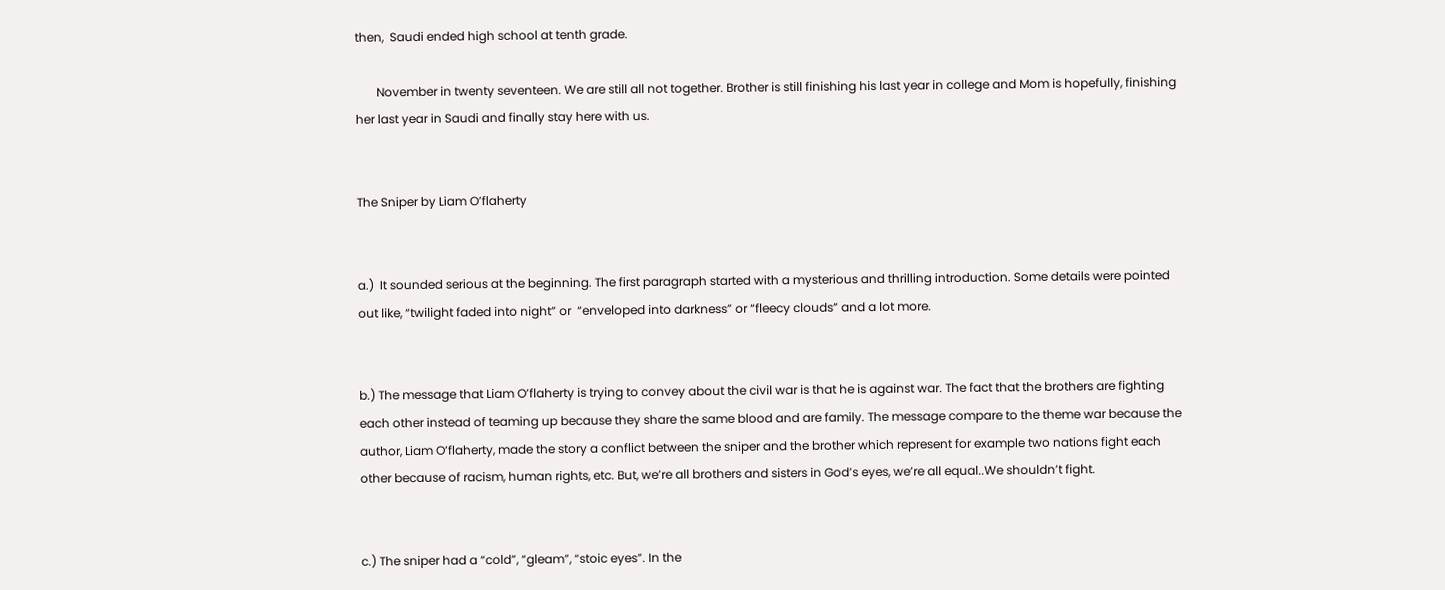then,  Saudi ended high school at tenth grade.

       November in twenty seventeen. We are still all not together. Brother is still finishing his last year in college and Mom is hopefully, finishing her last year in Saudi and finally stay here with us.


The Sniper by Liam O’flaherty


a.)  It sounded serious at the beginning. The first paragraph started with a mysterious and thrilling introduction. Some details were pointed out like, “twilight faded into night” or  “enveloped into darkness” or “fleecy clouds” and a lot more.


b.) The message that Liam O’flaherty is trying to convey about the civil war is that he is against war. The fact that the brothers are fighting each other instead of teaming up because they share the same blood and are family. The message compare to the theme war because the author, Liam O’flaherty, made the story a conflict between the sniper and the brother which represent for example two nations fight each other because of racism, human rights, etc. But, we’re all brothers and sisters in God’s eyes, we’re all equal..We shouldn’t fight.


c.) The sniper had a “cold”, “gleam”, “stoic eyes”. In the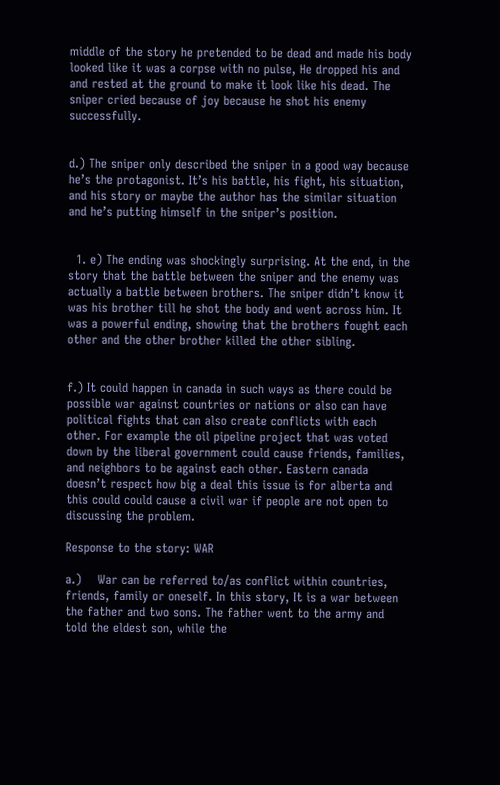middle of the story he pretended to be dead and made his body looked like it was a corpse with no pulse, He dropped his and and rested at the ground to make it look like his dead. The sniper cried because of joy because he shot his enemy successfully.


d.) The sniper only described the sniper in a good way because he’s the protagonist. It’s his battle, his fight, his situation, and his story or maybe the author has the similar situation and he’s putting himself in the sniper’s position.


  1. e) The ending was shockingly surprising. At the end, in the story that the battle between the sniper and the enemy was actually a battle between brothers. The sniper didn’t know it was his brother till he shot the body and went across him. It was a powerful ending, showing that the brothers fought each other and the other brother killed the other sibling.


f.) It could happen in canada in such ways as there could be possible war against countries or nations or also can have political fights that can also create conflicts with each other. For example the oil pipeline project that was voted down by the liberal government could cause friends, families, and neighbors to be against each other. Eastern canada doesn’t respect how big a deal this issue is for alberta and this could could cause a civil war if people are not open to discussing the problem.

Response to the story: WAR

a.)    War can be referred to/as conflict within countries, friends, family or oneself. In this story, It is a war between the father and two sons. The father went to the army and told the eldest son, while the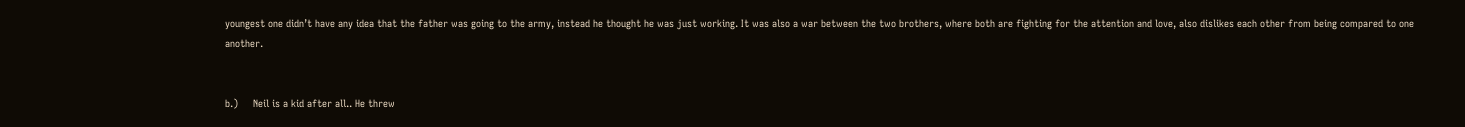youngest one didn’t have any idea that the father was going to the army, instead he thought he was just working. It was also a war between the two brothers, where both are fighting for the attention and love, also dislikes each other from being compared to one another.


b.)     Neil is a kid after all.. He threw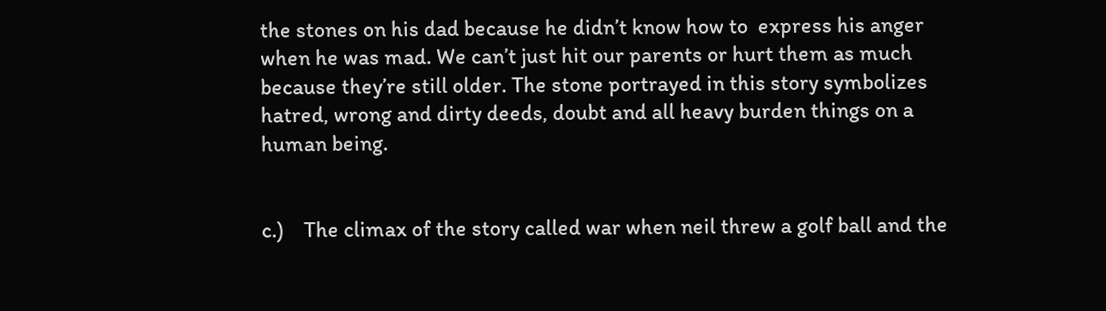the stones on his dad because he didn’t know how to  express his anger when he was mad. We can’t just hit our parents or hurt them as much because they’re still older. The stone portrayed in this story symbolizes hatred, wrong and dirty deeds, doubt and all heavy burden things on a human being.


c.)    The climax of the story called war when neil threw a golf ball and the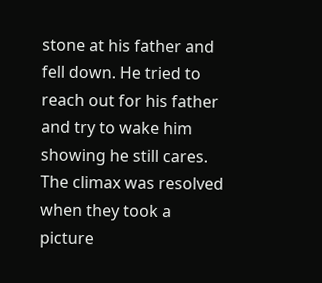stone at his father and fell down. He tried to reach out for his father and try to wake him showing he still cares. The climax was resolved when they took a picture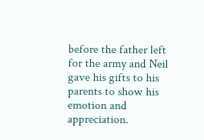before the father left for the army and Neil gave his gifts to his parents to show his emotion and appreciation.